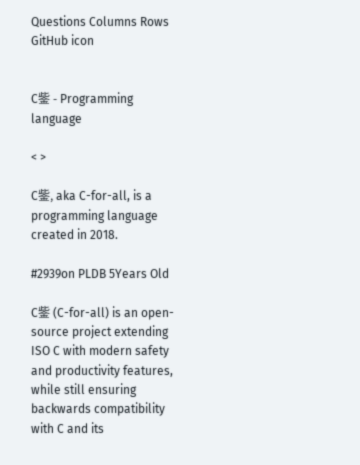Questions Columns Rows
GitHub icon


C鈭 - Programming language

< >

C鈭, aka C-for-all, is a programming language created in 2018.

#2939on PLDB 5Years Old

C鈭 (C-for-all) is an open-source project extending ISO C with modern safety and productivity features, while still ensuring backwards compatibility with C and its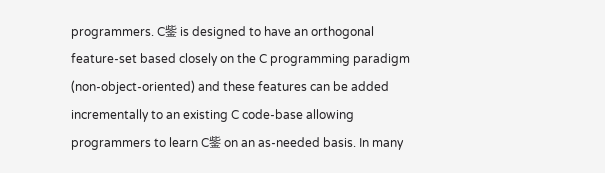programmers. C鈭 is designed to have an orthogonal feature-set based closely on the C programming paradigm (non-object-oriented) and these features can be added incrementally to an existing C code-base allowing programmers to learn C鈭 on an as-needed basis. In many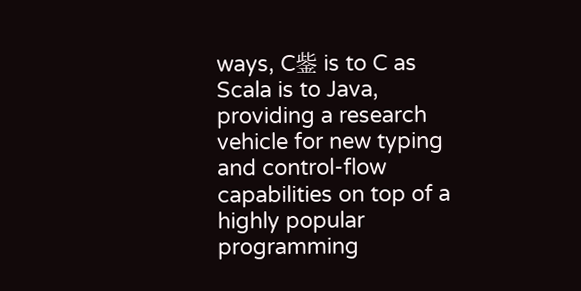ways, C鈭 is to C as Scala is to Java, providing a research vehicle for new typing and control-flow capabilities on top of a highly popular programming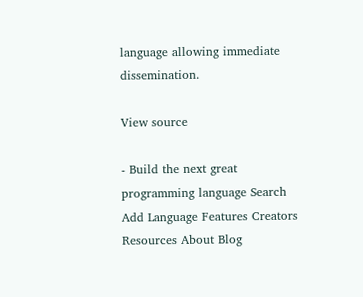language allowing immediate dissemination.

View source

- Build the next great programming language Search Add Language Features Creators Resources About Blog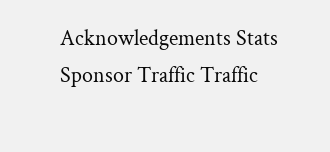Acknowledgements Stats Sponsor Traffic Traffic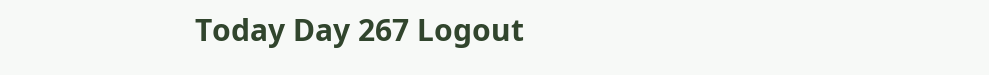Today Day 267 Logout